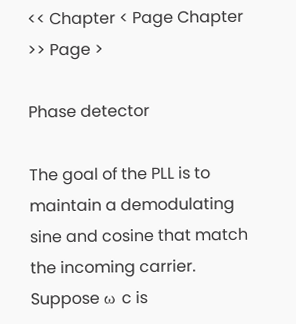<< Chapter < Page Chapter >> Page >

Phase detector

The goal of the PLL is to maintain a demodulating sine and cosine that match the incoming carrier. Suppose ω c is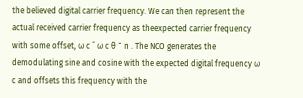the believed digital carrier frequency. We can then represent the actual received carrier frequency as theexpected carrier frequency with some offset, ω c ˜ ω c θ ˜ n . The NCO generates the demodulating sine and cosine with the expected digital frequency ω c and offsets this frequency with the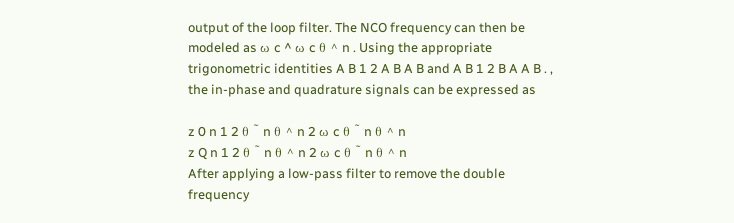output of the loop filter. The NCO frequency can then be modeled as ω c ^ ω c θ ^ n . Using the appropriate trigonometric identities A B 1 2 A B A B and A B 1 2 B A A B . , the in-phase and quadrature signals can be expressed as

z 0 n 1 2 θ ˜ n θ ^ n 2 ω c θ ˜ n θ ^ n
z Q n 1 2 θ ˜ n θ ^ n 2 ω c θ ˜ n θ ^ n
After applying a low-pass filter to remove the double frequency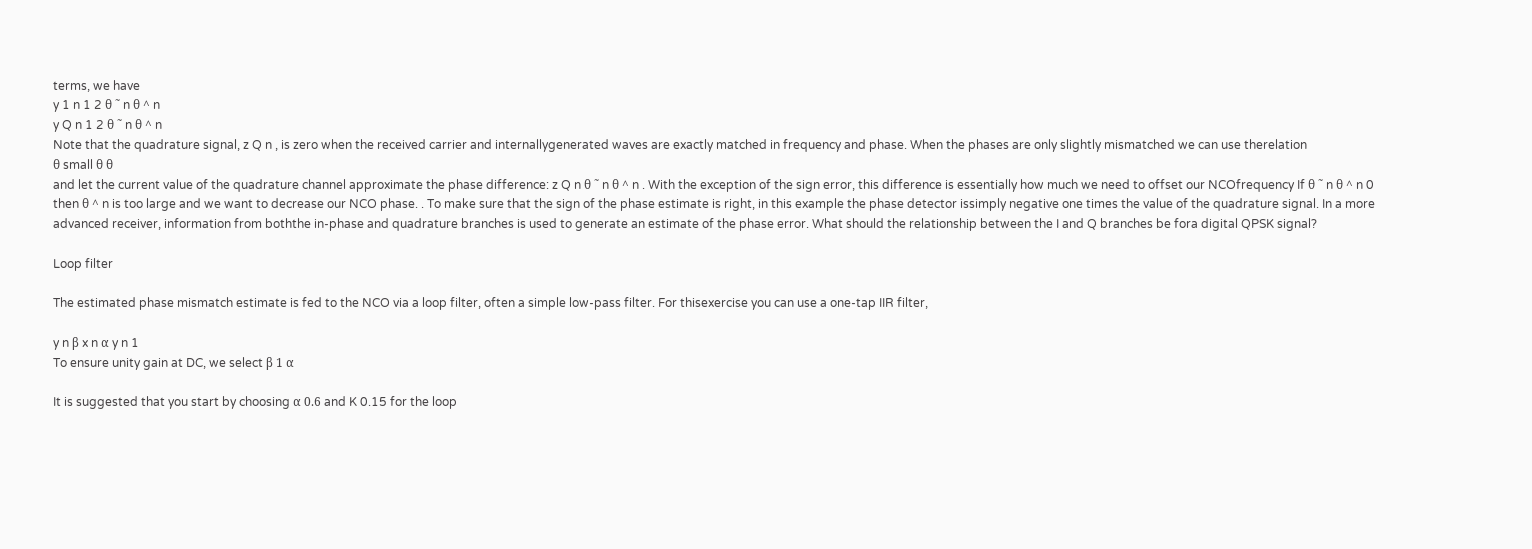terms, we have
y 1 n 1 2 θ ˜ n θ ^ n
y Q n 1 2 θ ˜ n θ ^ n
Note that the quadrature signal, z Q n , is zero when the received carrier and internallygenerated waves are exactly matched in frequency and phase. When the phases are only slightly mismatched we can use therelation
θ small θ θ
and let the current value of the quadrature channel approximate the phase difference: z Q n θ ˜ n θ ^ n . With the exception of the sign error, this difference is essentially how much we need to offset our NCOfrequency If θ ˜ n θ ^ n 0 then θ ^ n is too large and we want to decrease our NCO phase. . To make sure that the sign of the phase estimate is right, in this example the phase detector issimply negative one times the value of the quadrature signal. In a more advanced receiver, information from boththe in-phase and quadrature branches is used to generate an estimate of the phase error. What should the relationship between the I and Q branches be fora digital QPSK signal?

Loop filter

The estimated phase mismatch estimate is fed to the NCO via a loop filter, often a simple low-pass filter. For thisexercise you can use a one-tap IIR filter,

y n β x n α y n 1
To ensure unity gain at DC, we select β 1 α

It is suggested that you start by choosing α 0.6 and K 0.15 for the loop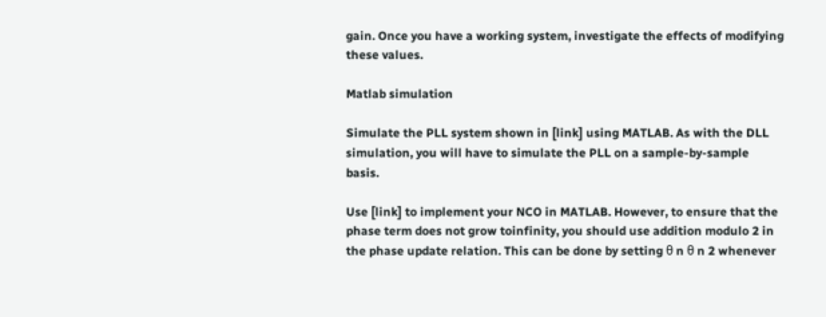gain. Once you have a working system, investigate the effects of modifying these values.

Matlab simulation

Simulate the PLL system shown in [link] using MATLAB. As with the DLL simulation, you will have to simulate the PLL on a sample-by-sample basis.

Use [link] to implement your NCO in MATLAB. However, to ensure that the phase term does not grow toinfinity, you should use addition modulo 2 in the phase update relation. This can be done by setting θ n θ n 2 whenever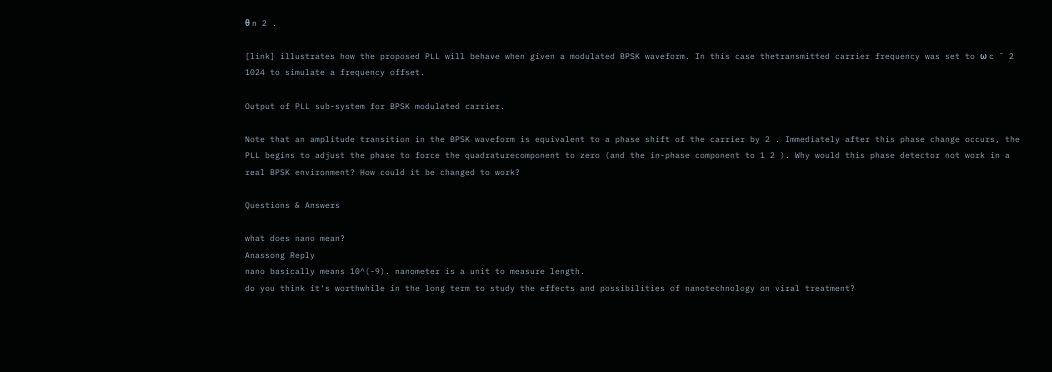θ n 2 .

[link] illustrates how the proposed PLL will behave when given a modulated BPSK waveform. In this case thetransmitted carrier frequency was set to ω c ˜ 2 1024 to simulate a frequency offset.

Output of PLL sub-system for BPSK modulated carrier.

Note that an amplitude transition in the BPSK waveform is equivalent to a phase shift of the carrier by 2 . Immediately after this phase change occurs, the PLL begins to adjust the phase to force the quadraturecomponent to zero (and the in-phase component to 1 2 ). Why would this phase detector not work in a real BPSK environment? How could it be changed to work?

Questions & Answers

what does nano mean?
Anassong Reply
nano basically means 10^(-9). nanometer is a unit to measure length.
do you think it's worthwhile in the long term to study the effects and possibilities of nanotechnology on viral treatment?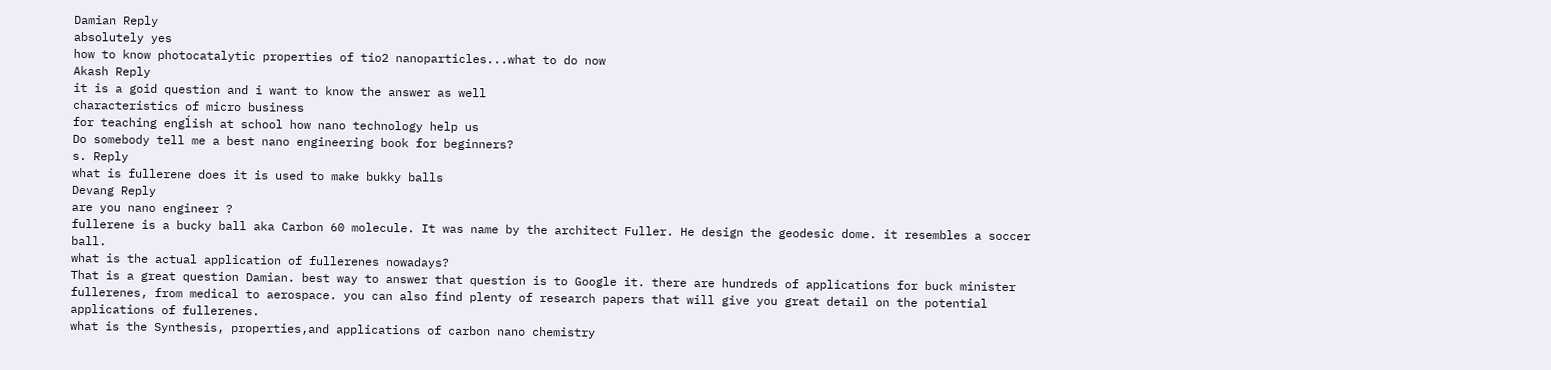Damian Reply
absolutely yes
how to know photocatalytic properties of tio2 nanoparticles...what to do now
Akash Reply
it is a goid question and i want to know the answer as well
characteristics of micro business
for teaching engĺish at school how nano technology help us
Do somebody tell me a best nano engineering book for beginners?
s. Reply
what is fullerene does it is used to make bukky balls
Devang Reply
are you nano engineer ?
fullerene is a bucky ball aka Carbon 60 molecule. It was name by the architect Fuller. He design the geodesic dome. it resembles a soccer ball.
what is the actual application of fullerenes nowadays?
That is a great question Damian. best way to answer that question is to Google it. there are hundreds of applications for buck minister fullerenes, from medical to aerospace. you can also find plenty of research papers that will give you great detail on the potential applications of fullerenes.
what is the Synthesis, properties,and applications of carbon nano chemistry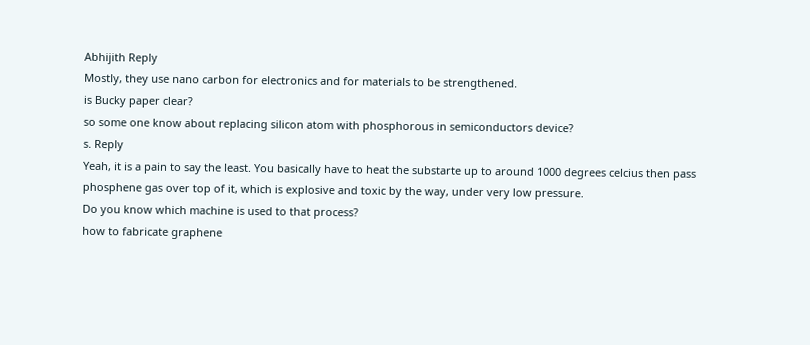Abhijith Reply
Mostly, they use nano carbon for electronics and for materials to be strengthened.
is Bucky paper clear?
so some one know about replacing silicon atom with phosphorous in semiconductors device?
s. Reply
Yeah, it is a pain to say the least. You basically have to heat the substarte up to around 1000 degrees celcius then pass phosphene gas over top of it, which is explosive and toxic by the way, under very low pressure.
Do you know which machine is used to that process?
how to fabricate graphene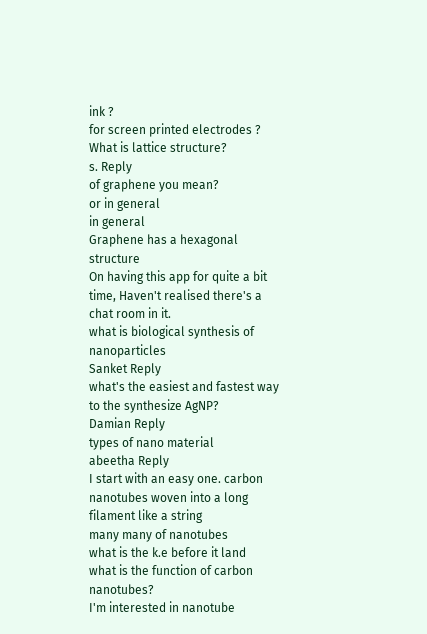ink ?
for screen printed electrodes ?
What is lattice structure?
s. Reply
of graphene you mean?
or in general
in general
Graphene has a hexagonal structure
On having this app for quite a bit time, Haven't realised there's a chat room in it.
what is biological synthesis of nanoparticles
Sanket Reply
what's the easiest and fastest way to the synthesize AgNP?
Damian Reply
types of nano material
abeetha Reply
I start with an easy one. carbon nanotubes woven into a long filament like a string
many many of nanotubes
what is the k.e before it land
what is the function of carbon nanotubes?
I'm interested in nanotube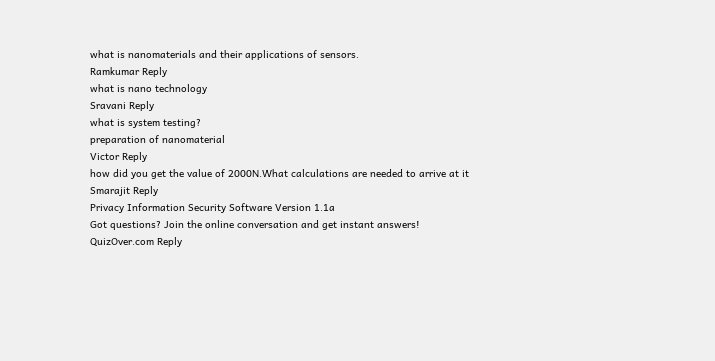what is nanomaterials and their applications of sensors.
Ramkumar Reply
what is nano technology
Sravani Reply
what is system testing?
preparation of nanomaterial
Victor Reply
how did you get the value of 2000N.What calculations are needed to arrive at it
Smarajit Reply
Privacy Information Security Software Version 1.1a
Got questions? Join the online conversation and get instant answers!
QuizOver.com Reply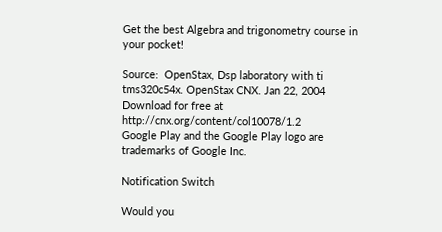Get the best Algebra and trigonometry course in your pocket!

Source:  OpenStax, Dsp laboratory with ti tms320c54x. OpenStax CNX. Jan 22, 2004 Download for free at http://cnx.org/content/col10078/1.2
Google Play and the Google Play logo are trademarks of Google Inc.

Notification Switch

Would you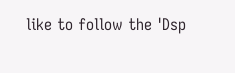like to follow the 'Dsp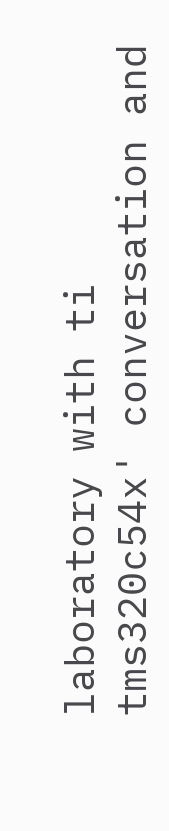laboratory with ti tms320c54x' conversation and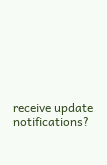receive update notifications?